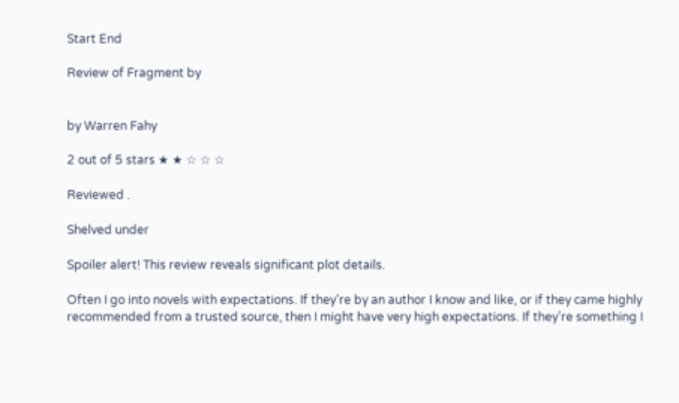Start End

Review of Fragment by


by Warren Fahy

2 out of 5 stars ★ ★ ☆ ☆ ☆

Reviewed .

Shelved under

Spoiler alert! This review reveals significant plot details.

Often I go into novels with expectations. If they’re by an author I know and like, or if they came highly recommended from a trusted source, then I might have very high expectations. If they’re something I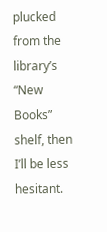plucked from the library’s “New Books” shelf, then I’ll be less hesitant.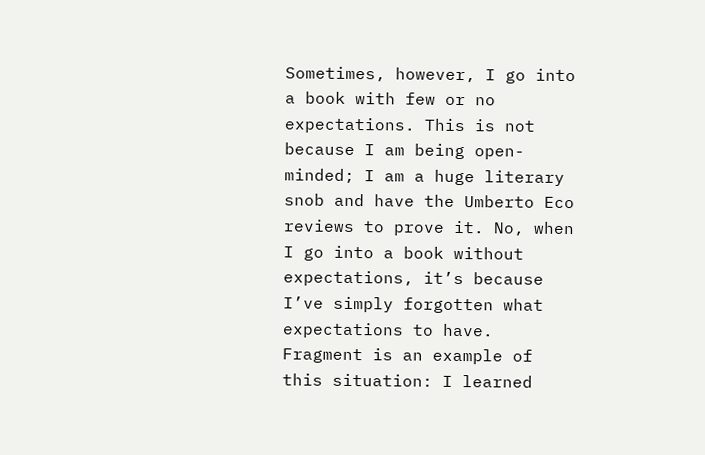Sometimes, however, I go into a book with few or no expectations. This is not because I am being open-minded; I am a huge literary snob and have the Umberto Eco reviews to prove it. No, when I go into a book without expectations, it’s because I’ve simply forgotten what expectations to have. Fragment is an example of this situation: I learned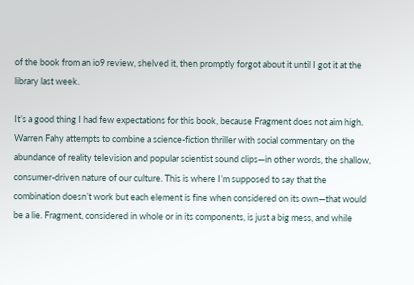of the book from an io9 review, shelved it, then promptly forgot about it until I got it at the library last week.

It’s a good thing I had few expectations for this book, because Fragment does not aim high. Warren Fahy attempts to combine a science-fiction thriller with social commentary on the abundance of reality television and popular scientist sound clips—in other words, the shallow, consumer-driven nature of our culture. This is where I’m supposed to say that the combination doesn’t work but each element is fine when considered on its own—that would be a lie. Fragment, considered in whole or in its components, is just a big mess, and while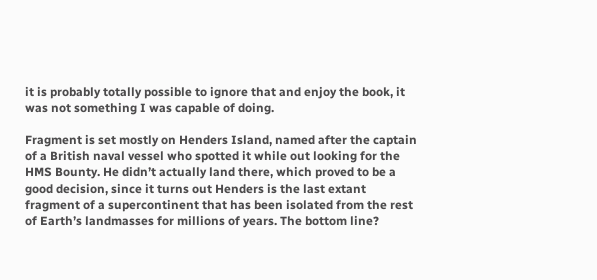it is probably totally possible to ignore that and enjoy the book, it was not something I was capable of doing.

Fragment is set mostly on Henders Island, named after the captain of a British naval vessel who spotted it while out looking for the HMS Bounty. He didn’t actually land there, which proved to be a good decision, since it turns out Henders is the last extant fragment of a supercontinent that has been isolated from the rest of Earth’s landmasses for millions of years. The bottom line?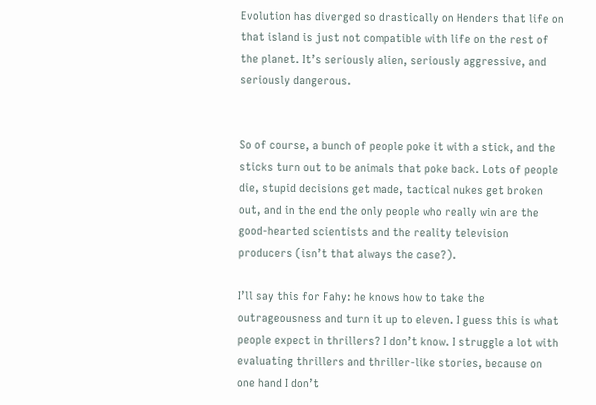Evolution has diverged so drastically on Henders that life on that island is just not compatible with life on the rest of the planet. It’s seriously alien, seriously aggressive, and seriously dangerous.


So of course, a bunch of people poke it with a stick, and the sticks turn out to be animals that poke back. Lots of people die, stupid decisions get made, tactical nukes get broken out, and in the end the only people who really win are the good-hearted scientists and the reality television producers (isn’t that always the case?).

I’ll say this for Fahy: he knows how to take the outrageousness and turn it up to eleven. I guess this is what people expect in thrillers? I don’t know. I struggle a lot with evaluating thrillers and thriller-like stories, because on one hand I don’t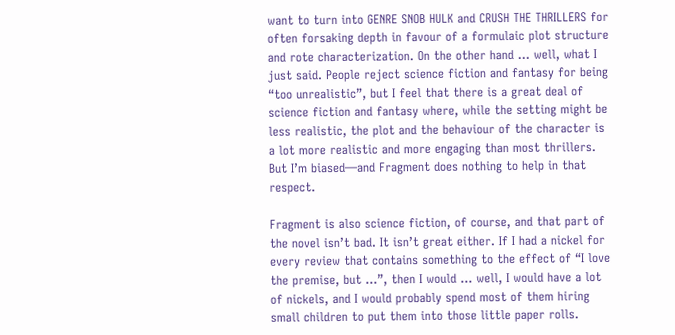want to turn into GENRE SNOB HULK and CRUSH THE THRILLERS for often forsaking depth in favour of a formulaic plot structure and rote characterization. On the other hand … well, what I just said. People reject science fiction and fantasy for being “too unrealistic”, but I feel that there is a great deal of science fiction and fantasy where, while the setting might be less realistic, the plot and the behaviour of the character is a lot more realistic and more engaging than most thrillers. But I’m biased—and Fragment does nothing to help in that respect.

Fragment is also science fiction, of course, and that part of the novel isn’t bad. It isn’t great either. If I had a nickel for every review that contains something to the effect of “I love the premise, but …”, then I would … well, I would have a lot of nickels, and I would probably spend most of them hiring small children to put them into those little paper rolls.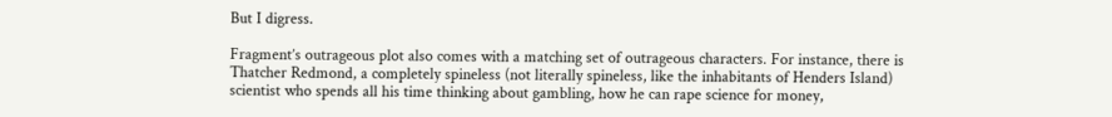But I digress.

Fragment’s outrageous plot also comes with a matching set of outrageous characters. For instance, there is Thatcher Redmond, a completely spineless (not literally spineless, like the inhabitants of Henders Island) scientist who spends all his time thinking about gambling, how he can rape science for money,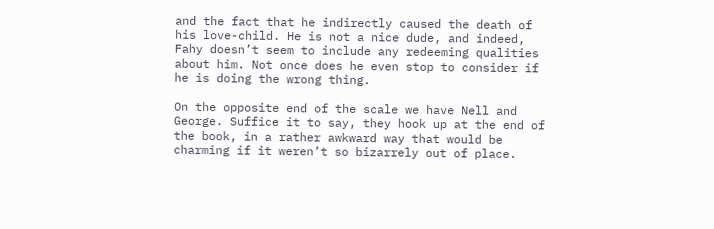and the fact that he indirectly caused the death of his love-child. He is not a nice dude, and indeed, Fahy doesn’t seem to include any redeeming qualities about him. Not once does he even stop to consider if he is doing the wrong thing.

On the opposite end of the scale we have Nell and George. Suffice it to say, they hook up at the end of the book, in a rather awkward way that would be charming if it weren’t so bizarrely out of place.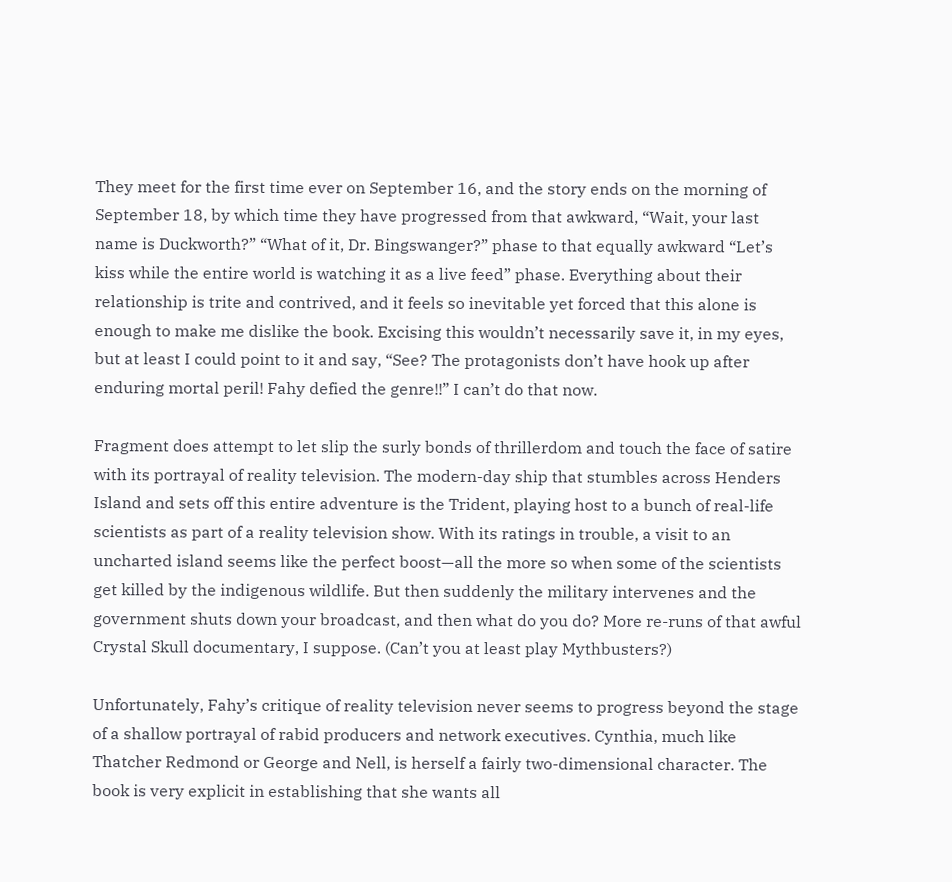They meet for the first time ever on September 16, and the story ends on the morning of September 18, by which time they have progressed from that awkward, “Wait, your last name is Duckworth?” “What of it, Dr. Bingswanger?” phase to that equally awkward “Let’s kiss while the entire world is watching it as a live feed” phase. Everything about their relationship is trite and contrived, and it feels so inevitable yet forced that this alone is enough to make me dislike the book. Excising this wouldn’t necessarily save it, in my eyes, but at least I could point to it and say, “See? The protagonists don’t have hook up after enduring mortal peril! Fahy defied the genre!!” I can’t do that now.

Fragment does attempt to let slip the surly bonds of thrillerdom and touch the face of satire with its portrayal of reality television. The modern-day ship that stumbles across Henders Island and sets off this entire adventure is the Trident, playing host to a bunch of real-life scientists as part of a reality television show. With its ratings in trouble, a visit to an uncharted island seems like the perfect boost—all the more so when some of the scientists get killed by the indigenous wildlife. But then suddenly the military intervenes and the government shuts down your broadcast, and then what do you do? More re-runs of that awful Crystal Skull documentary, I suppose. (Can’t you at least play Mythbusters?)

Unfortunately, Fahy’s critique of reality television never seems to progress beyond the stage of a shallow portrayal of rabid producers and network executives. Cynthia, much like Thatcher Redmond or George and Nell, is herself a fairly two-dimensional character. The book is very explicit in establishing that she wants all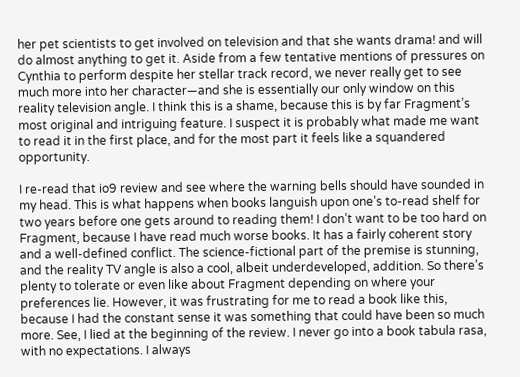her pet scientists to get involved on television and that she wants drama! and will do almost anything to get it. Aside from a few tentative mentions of pressures on Cynthia to perform despite her stellar track record, we never really get to see much more into her character—and she is essentially our only window on this reality television angle. I think this is a shame, because this is by far Fragment’s most original and intriguing feature. I suspect it is probably what made me want to read it in the first place, and for the most part it feels like a squandered opportunity.

I re-read that io9 review and see where the warning bells should have sounded in my head. This is what happens when books languish upon one’s to-read shelf for two years before one gets around to reading them! I don’t want to be too hard on Fragment, because I have read much worse books. It has a fairly coherent story and a well-defined conflict. The science-fictional part of the premise is stunning, and the reality TV angle is also a cool, albeit underdeveloped, addition. So there’s plenty to tolerate or even like about Fragment depending on where your preferences lie. However, it was frustrating for me to read a book like this, because I had the constant sense it was something that could have been so much more. See, I lied at the beginning of the review. I never go into a book tabula rasa, with no expectations. I always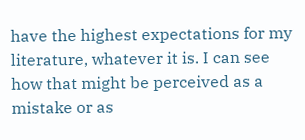have the highest expectations for my literature, whatever it is. I can see how that might be perceived as a mistake or as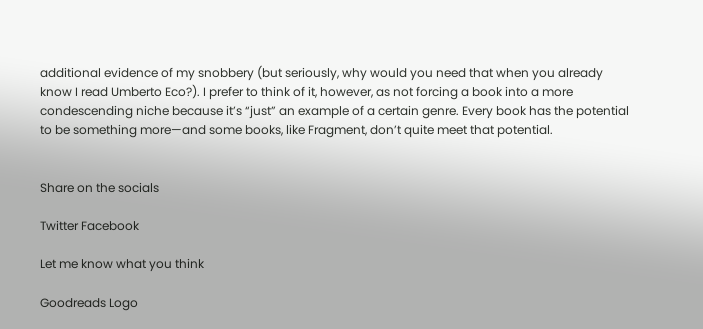additional evidence of my snobbery (but seriously, why would you need that when you already know I read Umberto Eco?). I prefer to think of it, however, as not forcing a book into a more condescending niche because it’s “just” an example of a certain genre. Every book has the potential to be something more—and some books, like Fragment, don’t quite meet that potential.


Share on the socials

Twitter Facebook

Let me know what you think

Goodreads Logo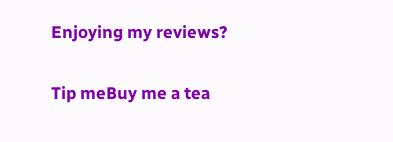Enjoying my reviews?

Tip meBuy me a tea